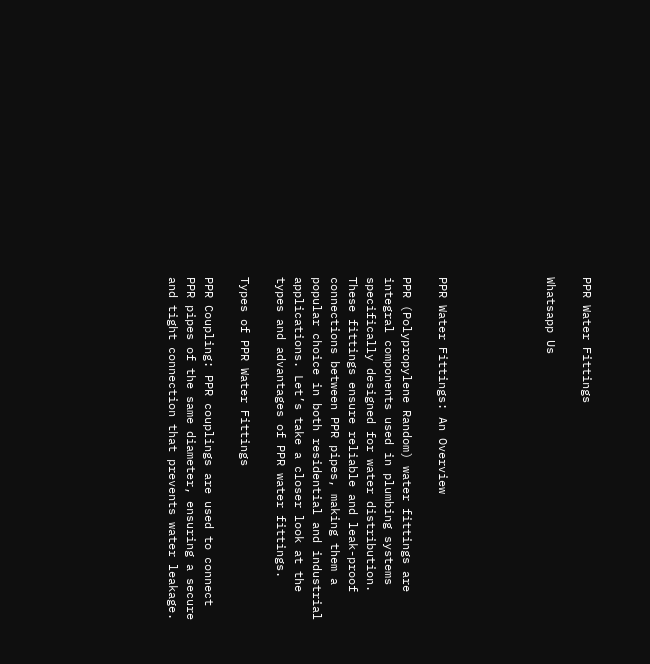PPR Water Fittings

Whatsapp Us





PPR Water Fittings: An Overview

PPR (Polypropylene Random) water fittings are integral components used in plumbing systems specifically designed for water distribution. These fittings ensure reliable and leak-proof connections between PPR pipes, making them a popular choice in both residential and industrial applications. Let’s take a closer look at the types and advantages of PPR water fittings.

Types of PPR Water Fittings

PPR Coupling: PPR couplings are used to connect PPR pipes of the same diameter, ensuring a secure and tight connection that prevents water leakage.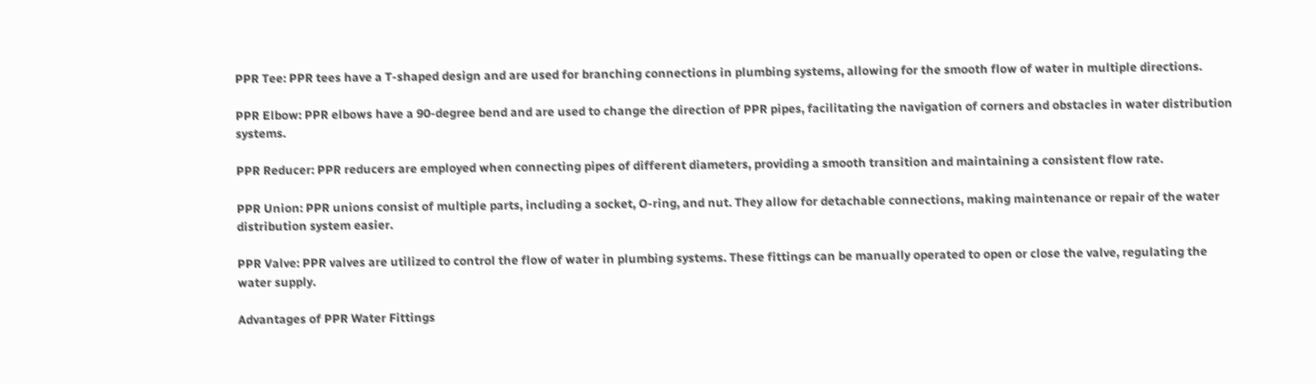PPR Tee: PPR tees have a T-shaped design and are used for branching connections in plumbing systems, allowing for the smooth flow of water in multiple directions.

PPR Elbow: PPR elbows have a 90-degree bend and are used to change the direction of PPR pipes, facilitating the navigation of corners and obstacles in water distribution systems.

PPR Reducer: PPR reducers are employed when connecting pipes of different diameters, providing a smooth transition and maintaining a consistent flow rate.

PPR Union: PPR unions consist of multiple parts, including a socket, O-ring, and nut. They allow for detachable connections, making maintenance or repair of the water distribution system easier.

PPR Valve: PPR valves are utilized to control the flow of water in plumbing systems. These fittings can be manually operated to open or close the valve, regulating the water supply.

Advantages of PPR Water Fittings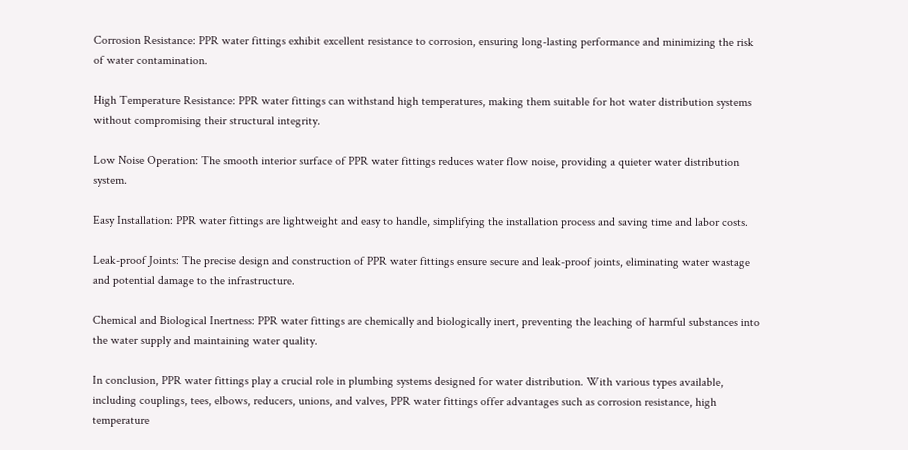Corrosion Resistance: PPR water fittings exhibit excellent resistance to corrosion, ensuring long-lasting performance and minimizing the risk of water contamination.

High Temperature Resistance: PPR water fittings can withstand high temperatures, making them suitable for hot water distribution systems without compromising their structural integrity.

Low Noise Operation: The smooth interior surface of PPR water fittings reduces water flow noise, providing a quieter water distribution system.

Easy Installation: PPR water fittings are lightweight and easy to handle, simplifying the installation process and saving time and labor costs.

Leak-proof Joints: The precise design and construction of PPR water fittings ensure secure and leak-proof joints, eliminating water wastage and potential damage to the infrastructure.

Chemical and Biological Inertness: PPR water fittings are chemically and biologically inert, preventing the leaching of harmful substances into the water supply and maintaining water quality.

In conclusion, PPR water fittings play a crucial role in plumbing systems designed for water distribution. With various types available, including couplings, tees, elbows, reducers, unions, and valves, PPR water fittings offer advantages such as corrosion resistance, high temperature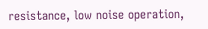resistance, low noise operation,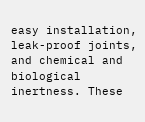easy installation, leak-proof joints, and chemical and biological inertness. These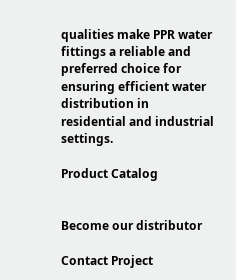qualities make PPR water fittings a reliable and preferred choice for ensuring efficient water distribution in residential and industrial settings.

Product Catalog


Become our distributor

Contact Project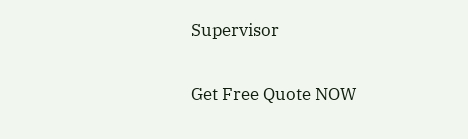Supervisor

Get Free Quote NOW